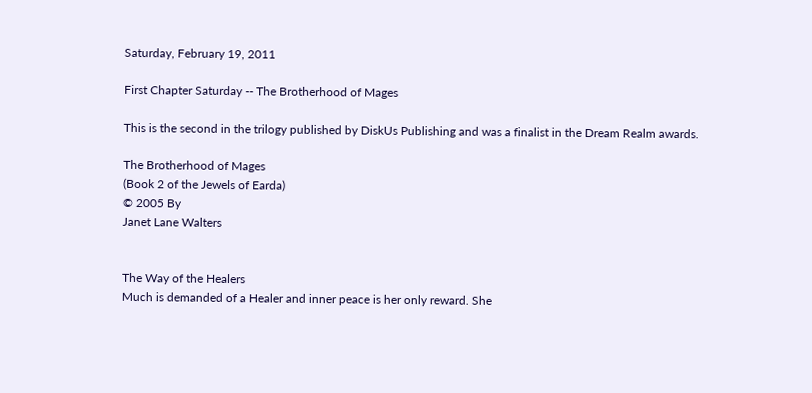Saturday, February 19, 2011

First Chapter Saturday -- The Brotherhood of Mages

This is the second in the trilogy published by DiskUs Publishing and was a finalist in the Dream Realm awards.

The Brotherhood of Mages
(Book 2 of the Jewels of Earda)
© 2005 By
Janet Lane Walters


The Way of the Healers
Much is demanded of a Healer and inner peace is her only reward. She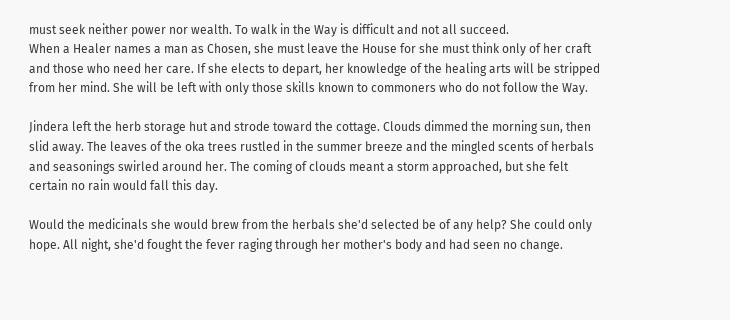must seek neither power nor wealth. To walk in the Way is difficult and not all succeed.
When a Healer names a man as Chosen, she must leave the House for she must think only of her craft and those who need her care. If she elects to depart, her knowledge of the healing arts will be stripped from her mind. She will be left with only those skills known to commoners who do not follow the Way.

Jindera left the herb storage hut and strode toward the cottage. Clouds dimmed the morning sun, then slid away. The leaves of the oka trees rustled in the summer breeze and the mingled scents of herbals and seasonings swirled around her. The coming of clouds meant a storm approached, but she felt certain no rain would fall this day.

Would the medicinals she would brew from the herbals she'd selected be of any help? She could only hope. All night, she'd fought the fever raging through her mother's body and had seen no change.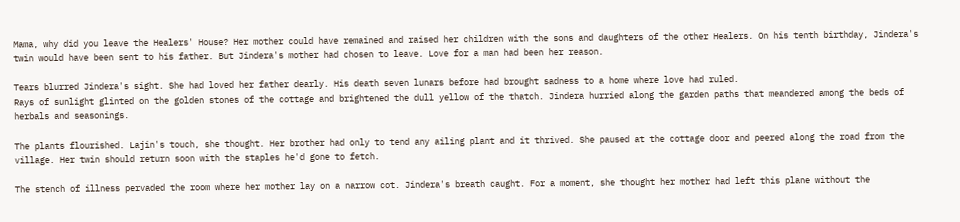Mama, why did you leave the Healers' House? Her mother could have remained and raised her children with the sons and daughters of the other Healers. On his tenth birthday, Jindera's twin would have been sent to his father. But Jindera's mother had chosen to leave. Love for a man had been her reason.

Tears blurred Jindera's sight. She had loved her father dearly. His death seven lunars before had brought sadness to a home where love had ruled.
Rays of sunlight glinted on the golden stones of the cottage and brightened the dull yellow of the thatch. Jindera hurried along the garden paths that meandered among the beds of herbals and seasonings.

The plants flourished. Lajin's touch, she thought. Her brother had only to tend any ailing plant and it thrived. She paused at the cottage door and peered along the road from the village. Her twin should return soon with the staples he'd gone to fetch.

The stench of illness pervaded the room where her mother lay on a narrow cot. Jindera's breath caught. For a moment, she thought her mother had left this plane without the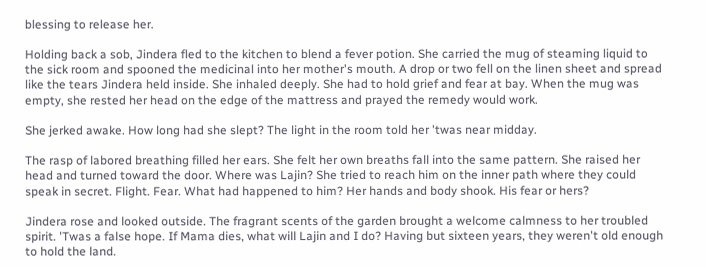blessing to release her.

Holding back a sob, Jindera fled to the kitchen to blend a fever potion. She carried the mug of steaming liquid to the sick room and spooned the medicinal into her mother's mouth. A drop or two fell on the linen sheet and spread like the tears Jindera held inside. She inhaled deeply. She had to hold grief and fear at bay. When the mug was empty, she rested her head on the edge of the mattress and prayed the remedy would work.

She jerked awake. How long had she slept? The light in the room told her 'twas near midday.

The rasp of labored breathing filled her ears. She felt her own breaths fall into the same pattern. She raised her head and turned toward the door. Where was Lajin? She tried to reach him on the inner path where they could speak in secret. Flight. Fear. What had happened to him? Her hands and body shook. His fear or hers?

Jindera rose and looked outside. The fragrant scents of the garden brought a welcome calmness to her troubled spirit. 'Twas a false hope. If Mama dies, what will Lajin and I do? Having but sixteen years, they weren't old enough to hold the land.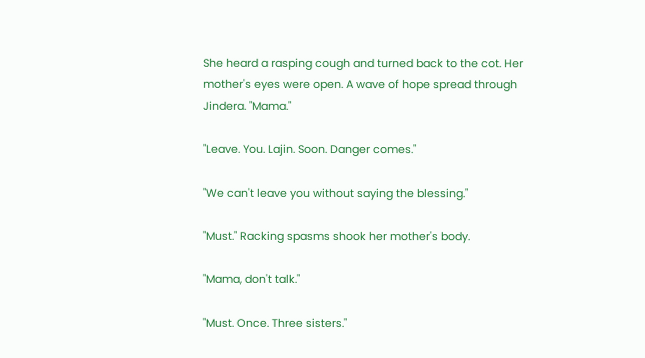She heard a rasping cough and turned back to the cot. Her mother's eyes were open. A wave of hope spread through Jindera. "Mama."

"Leave. You. Lajin. Soon. Danger comes."

"We can't leave you without saying the blessing."

"Must." Racking spasms shook her mother's body.

"Mama, don't talk."

"Must. Once. Three sisters."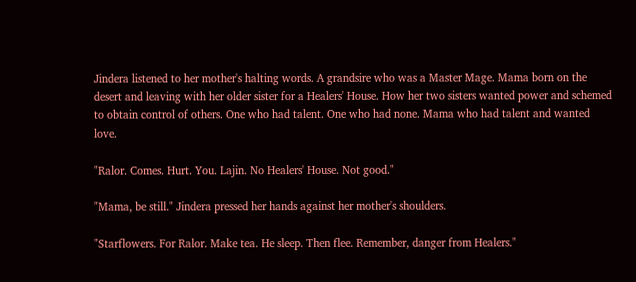Jindera listened to her mother's halting words. A grandsire who was a Master Mage. Mama born on the desert and leaving with her older sister for a Healers' House. How her two sisters wanted power and schemed to obtain control of others. One who had talent. One who had none. Mama who had talent and wanted love.

"Ralor. Comes. Hurt. You. Lajin. No Healers' House. Not good."

"Mama, be still." Jindera pressed her hands against her mother's shoulders.

"Starflowers. For Ralor. Make tea. He sleep. Then flee. Remember, danger from Healers."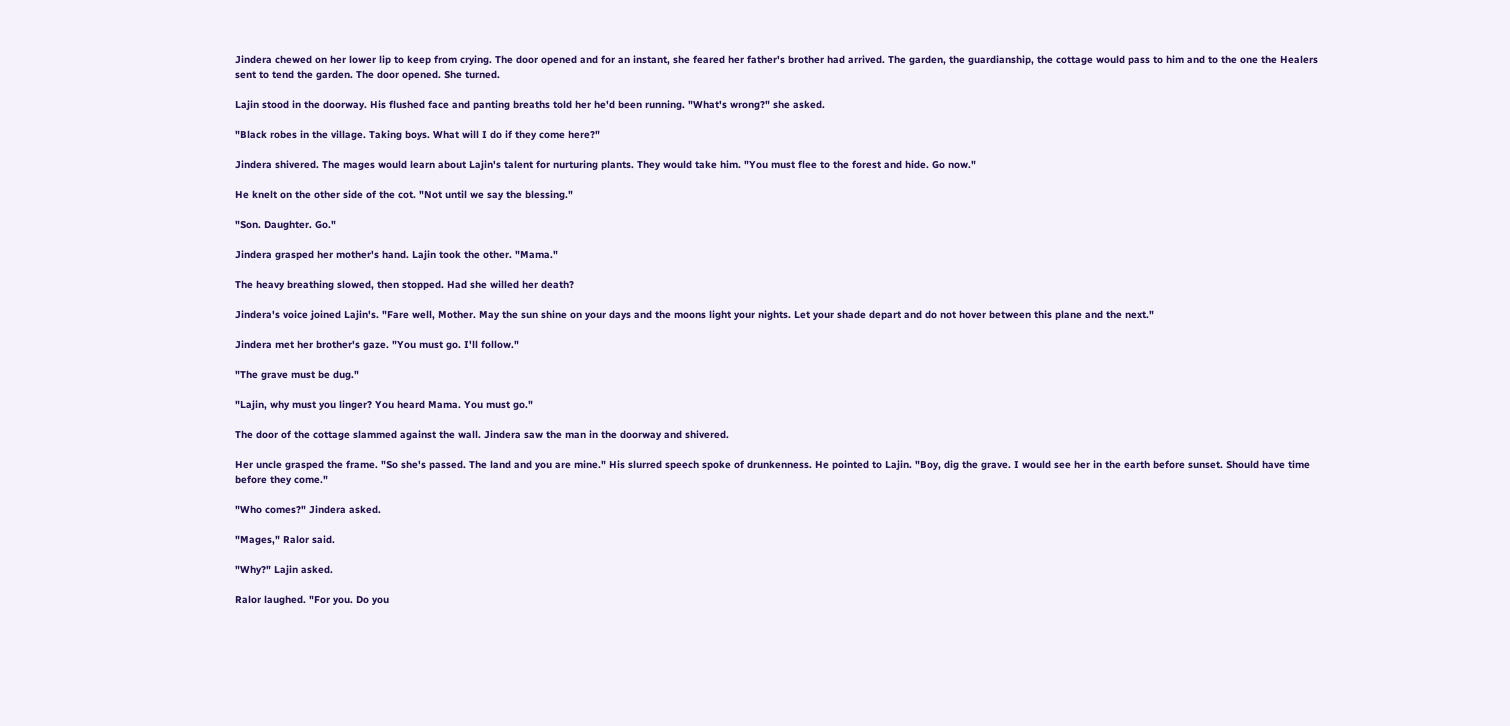Jindera chewed on her lower lip to keep from crying. The door opened and for an instant, she feared her father's brother had arrived. The garden, the guardianship, the cottage would pass to him and to the one the Healers sent to tend the garden. The door opened. She turned.

Lajin stood in the doorway. His flushed face and panting breaths told her he'd been running. "What's wrong?" she asked.

"Black robes in the village. Taking boys. What will I do if they come here?"

Jindera shivered. The mages would learn about Lajin's talent for nurturing plants. They would take him. "You must flee to the forest and hide. Go now."

He knelt on the other side of the cot. "Not until we say the blessing."

"Son. Daughter. Go."

Jindera grasped her mother's hand. Lajin took the other. "Mama."

The heavy breathing slowed, then stopped. Had she willed her death?

Jindera's voice joined Lajin's. "Fare well, Mother. May the sun shine on your days and the moons light your nights. Let your shade depart and do not hover between this plane and the next."

Jindera met her brother's gaze. "You must go. I'll follow."

"The grave must be dug."

"Lajin, why must you linger? You heard Mama. You must go."

The door of the cottage slammed against the wall. Jindera saw the man in the doorway and shivered.

Her uncle grasped the frame. "So she's passed. The land and you are mine." His slurred speech spoke of drunkenness. He pointed to Lajin. "Boy, dig the grave. I would see her in the earth before sunset. Should have time before they come."

"Who comes?" Jindera asked.

"Mages," Ralor said.

"Why?" Lajin asked.

Ralor laughed. "For you. Do you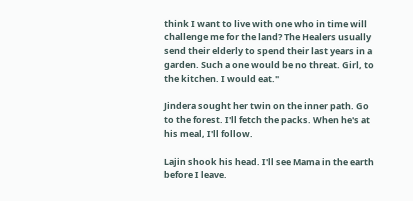think I want to live with one who in time will challenge me for the land? The Healers usually send their elderly to spend their last years in a garden. Such a one would be no threat. Girl, to the kitchen. I would eat."

Jindera sought her twin on the inner path. Go to the forest. I'll fetch the packs. When he's at his meal, I'll follow.

Lajin shook his head. I'll see Mama in the earth before I leave.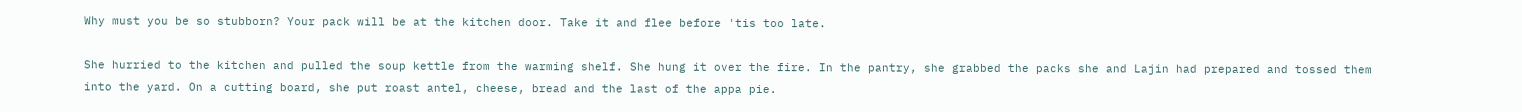Why must you be so stubborn? Your pack will be at the kitchen door. Take it and flee before 'tis too late.

She hurried to the kitchen and pulled the soup kettle from the warming shelf. She hung it over the fire. In the pantry, she grabbed the packs she and Lajin had prepared and tossed them into the yard. On a cutting board, she put roast antel, cheese, bread and the last of the appa pie.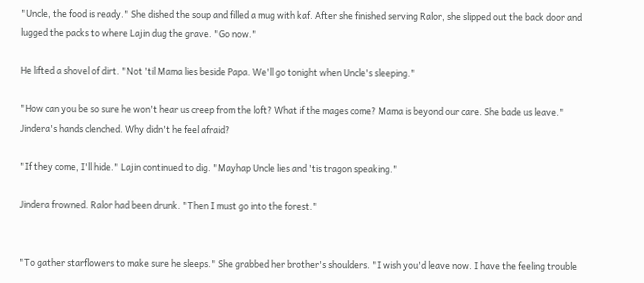"Uncle, the food is ready." She dished the soup and filled a mug with kaf. After she finished serving Ralor, she slipped out the back door and lugged the packs to where Lajin dug the grave. "Go now."

He lifted a shovel of dirt. "Not 'til Mama lies beside Papa. We'll go tonight when Uncle's sleeping."

"How can you be so sure he won't hear us creep from the loft? What if the mages come? Mama is beyond our care. She bade us leave." Jindera's hands clenched. Why didn't he feel afraid?

"If they come, I'll hide." Lajin continued to dig. "Mayhap Uncle lies and 'tis tragon speaking."

Jindera frowned. Ralor had been drunk. "Then I must go into the forest."


"To gather starflowers to make sure he sleeps." She grabbed her brother's shoulders. "I wish you'd leave now. I have the feeling trouble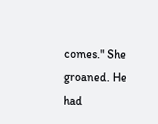comes." She groaned. He had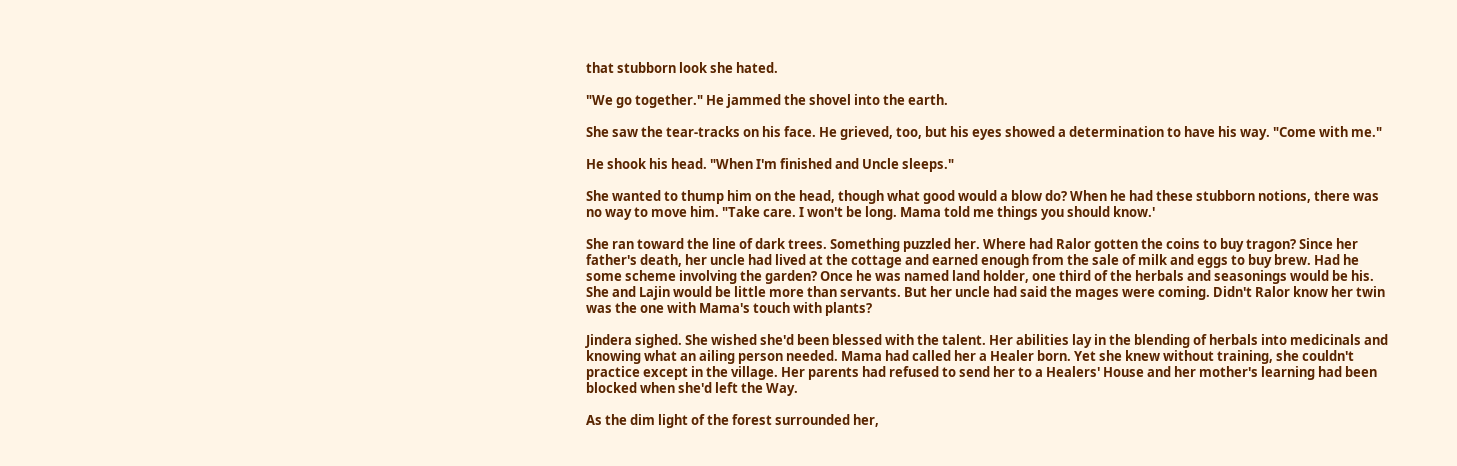that stubborn look she hated.

"We go together." He jammed the shovel into the earth.

She saw the tear-tracks on his face. He grieved, too, but his eyes showed a determination to have his way. "Come with me."

He shook his head. "When I'm finished and Uncle sleeps."

She wanted to thump him on the head, though what good would a blow do? When he had these stubborn notions, there was no way to move him. "Take care. I won't be long. Mama told me things you should know.'

She ran toward the line of dark trees. Something puzzled her. Where had Ralor gotten the coins to buy tragon? Since her father's death, her uncle had lived at the cottage and earned enough from the sale of milk and eggs to buy brew. Had he some scheme involving the garden? Once he was named land holder, one third of the herbals and seasonings would be his. She and Lajin would be little more than servants. But her uncle had said the mages were coming. Didn't Ralor know her twin was the one with Mama's touch with plants?

Jindera sighed. She wished she'd been blessed with the talent. Her abilities lay in the blending of herbals into medicinals and knowing what an ailing person needed. Mama had called her a Healer born. Yet she knew without training, she couldn't practice except in the village. Her parents had refused to send her to a Healers' House and her mother's learning had been blocked when she'd left the Way.

As the dim light of the forest surrounded her,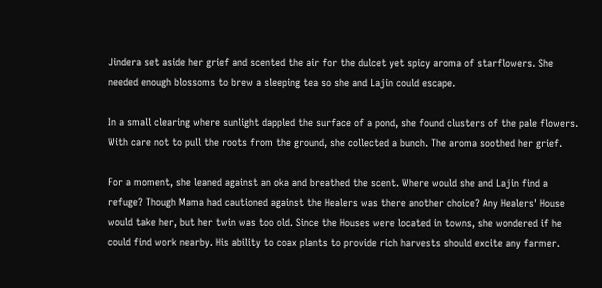Jindera set aside her grief and scented the air for the dulcet yet spicy aroma of starflowers. She needed enough blossoms to brew a sleeping tea so she and Lajin could escape.

In a small clearing where sunlight dappled the surface of a pond, she found clusters of the pale flowers. With care not to pull the roots from the ground, she collected a bunch. The aroma soothed her grief.

For a moment, she leaned against an oka and breathed the scent. Where would she and Lajin find a refuge? Though Mama had cautioned against the Healers was there another choice? Any Healers' House would take her, but her twin was too old. Since the Houses were located in towns, she wondered if he could find work nearby. His ability to coax plants to provide rich harvests should excite any farmer.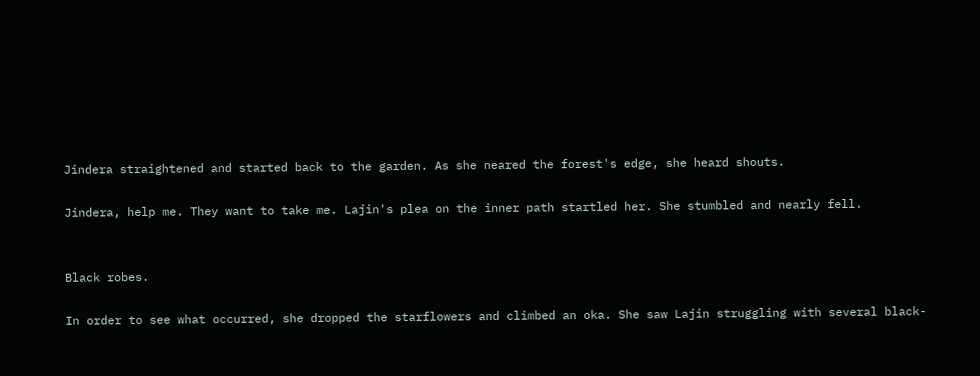Jindera straightened and started back to the garden. As she neared the forest's edge, she heard shouts.

Jindera, help me. They want to take me. Lajin's plea on the inner path startled her. She stumbled and nearly fell.


Black robes.

In order to see what occurred, she dropped the starflowers and climbed an oka. She saw Lajin struggling with several black-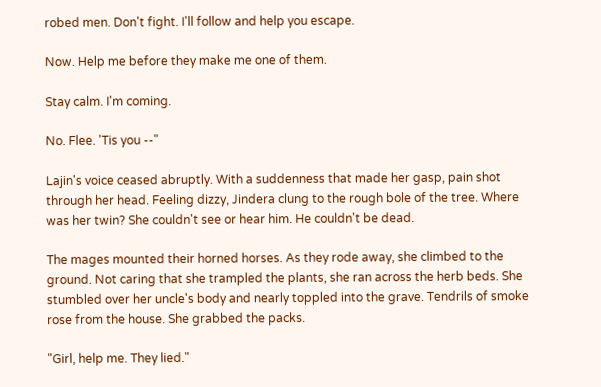robed men. Don't fight. I'll follow and help you escape.

Now. Help me before they make me one of them.

Stay calm. I'm coming.

No. Flee. 'Tis you --"

Lajin's voice ceased abruptly. With a suddenness that made her gasp, pain shot through her head. Feeling dizzy, Jindera clung to the rough bole of the tree. Where was her twin? She couldn't see or hear him. He couldn't be dead.

The mages mounted their horned horses. As they rode away, she climbed to the ground. Not caring that she trampled the plants, she ran across the herb beds. She stumbled over her uncle's body and nearly toppled into the grave. Tendrils of smoke rose from the house. She grabbed the packs.

"Girl, help me. They lied."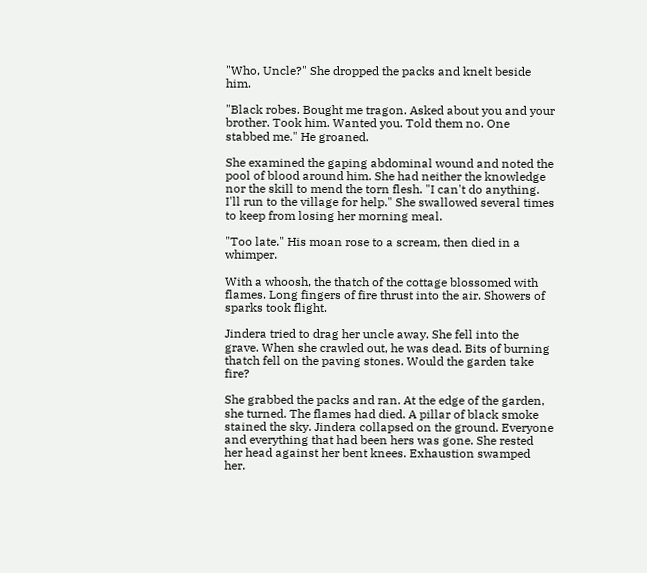"Who, Uncle?" She dropped the packs and knelt beside him.

"Black robes. Bought me tragon. Asked about you and your brother. Took him. Wanted you. Told them no. One stabbed me." He groaned.

She examined the gaping abdominal wound and noted the pool of blood around him. She had neither the knowledge nor the skill to mend the torn flesh. "I can't do anything. I'll run to the village for help." She swallowed several times to keep from losing her morning meal.

"Too late." His moan rose to a scream, then died in a whimper.

With a whoosh, the thatch of the cottage blossomed with flames. Long fingers of fire thrust into the air. Showers of sparks took flight.

Jindera tried to drag her uncle away. She fell into the grave. When she crawled out, he was dead. Bits of burning thatch fell on the paving stones. Would the garden take fire?

She grabbed the packs and ran. At the edge of the garden, she turned. The flames had died. A pillar of black smoke stained the sky. Jindera collapsed on the ground. Everyone and everything that had been hers was gone. She rested her head against her bent knees. Exhaustion swamped her.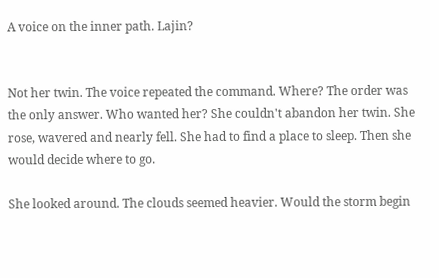A voice on the inner path. Lajin?


Not her twin. The voice repeated the command. Where? The order was the only answer. Who wanted her? She couldn't abandon her twin. She rose, wavered and nearly fell. She had to find a place to sleep. Then she would decide where to go.

She looked around. The clouds seemed heavier. Would the storm begin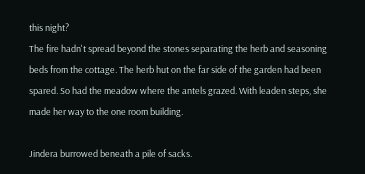this night?
The fire hadn't spread beyond the stones separating the herb and seasoning beds from the cottage. The herb hut on the far side of the garden had been spared. So had the meadow where the antels grazed. With leaden steps, she made her way to the one room building.

Jindera burrowed beneath a pile of sacks.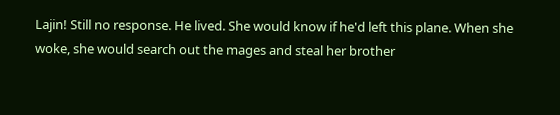Lajin! Still no response. He lived. She would know if he'd left this plane. When she woke, she would search out the mages and steal her brother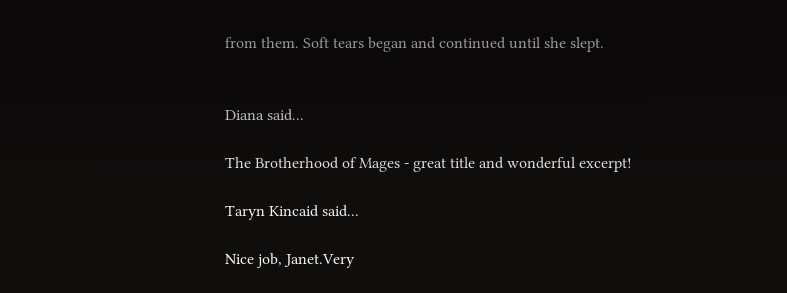from them. Soft tears began and continued until she slept.


Diana said...

The Brotherhood of Mages - great title and wonderful excerpt!

Taryn Kincaid said...

Nice job, Janet.Very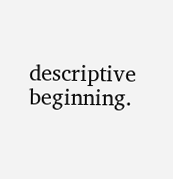descriptive beginning.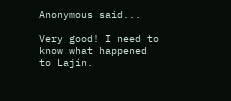Anonymous said...

Very good! I need to know what happened to Lajin.